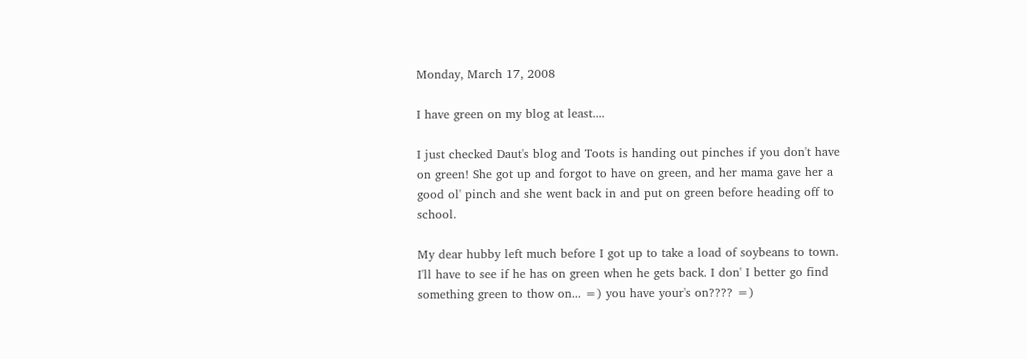Monday, March 17, 2008

I have green on my blog at least....

I just checked Daut's blog and Toots is handing out pinches if you don't have on green! She got up and forgot to have on green, and her mama gave her a good ol' pinch and she went back in and put on green before heading off to school.

My dear hubby left much before I got up to take a load of soybeans to town. I'll have to see if he has on green when he gets back. I don' I better go find something green to thow on... =) you have your's on???? =)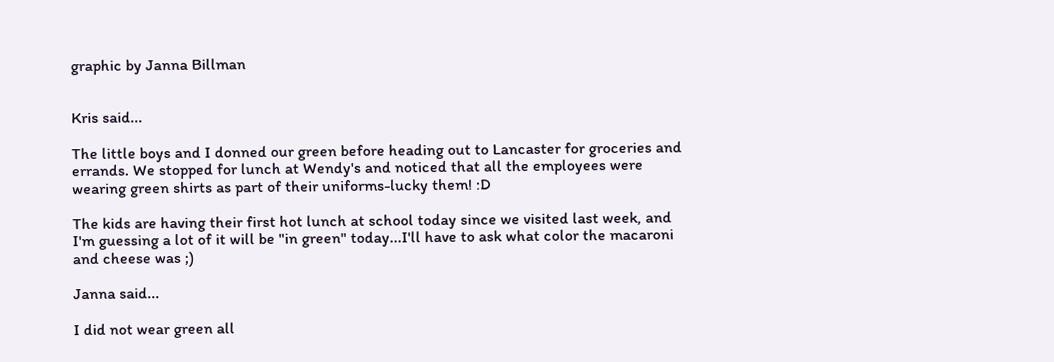graphic by Janna Billman


Kris said...

The little boys and I donned our green before heading out to Lancaster for groceries and errands. We stopped for lunch at Wendy's and noticed that all the employees were wearing green shirts as part of their uniforms-lucky them! :D

The kids are having their first hot lunch at school today since we visited last week, and I'm guessing a lot of it will be "in green" today...I'll have to ask what color the macaroni and cheese was ;)

Janna said...

I did not wear green all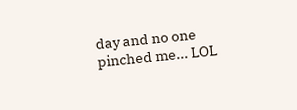day and no one pinched me... LOL